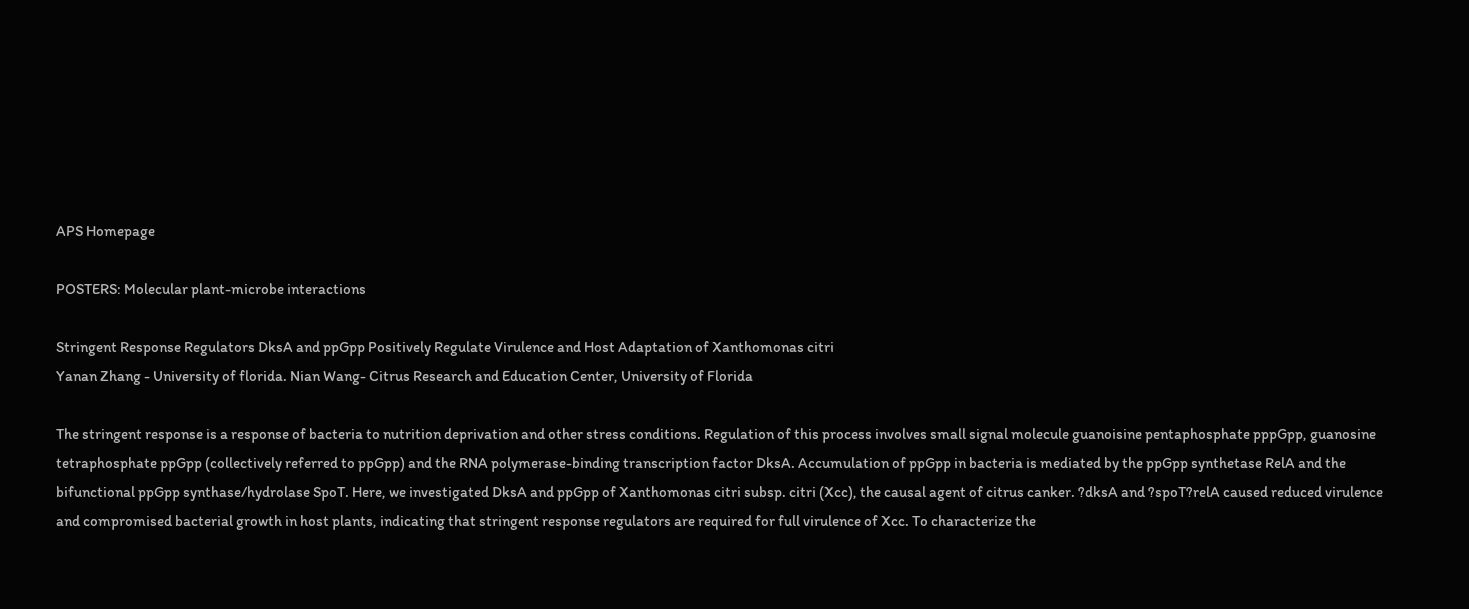APS Homepage

POSTERS: Molecular plant-microbe interactions

Stringent Response Regulators DksA and ppGpp Positively Regulate Virulence and Host Adaptation of Xanthomonas citri
Yanan Zhang - University of florida. Nian Wang- Citrus Research and Education Center, University of Florida

The stringent response is a response of bacteria to nutrition deprivation and other stress conditions. Regulation of this process involves small signal molecule guanoisine pentaphosphate pppGpp, guanosine tetraphosphate ppGpp (collectively referred to ppGpp) and the RNA polymerase-binding transcription factor DksA. Accumulation of ppGpp in bacteria is mediated by the ppGpp synthetase RelA and the bifunctional ppGpp synthase/hydrolase SpoT. Here, we investigated DksA and ppGpp of Xanthomonas citri subsp. citri (Xcc), the causal agent of citrus canker. ?dksA and ?spoT?relA caused reduced virulence and compromised bacterial growth in host plants, indicating that stringent response regulators are required for full virulence of Xcc. To characterize the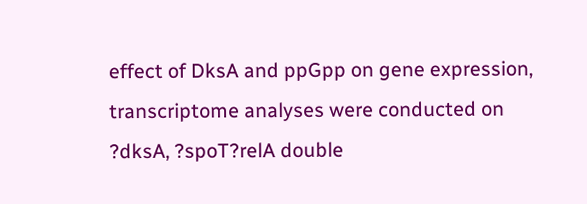effect of DksA and ppGpp on gene expression, transcriptome analyses were conducted on ?dksA, ?spoT?relA double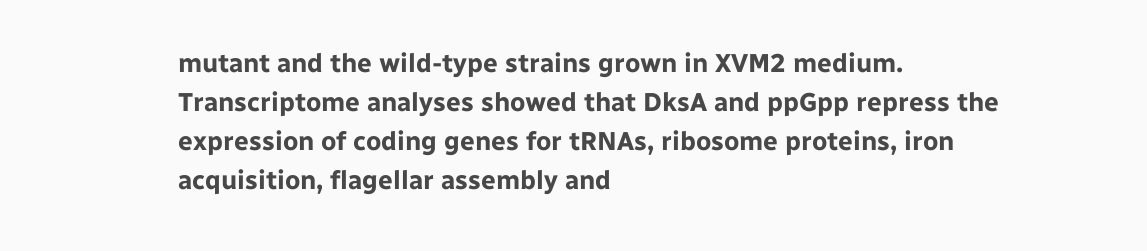mutant and the wild-type strains grown in XVM2 medium. Transcriptome analyses showed that DksA and ppGpp repress the expression of coding genes for tRNAs, ribosome proteins, iron acquisition, flagellar assembly and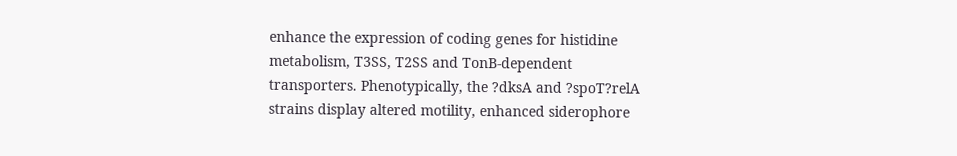enhance the expression of coding genes for histidine metabolism, T3SS, T2SS and TonB-dependent transporters. Phenotypically, the ?dksA and ?spoT?relA strains display altered motility, enhanced siderophore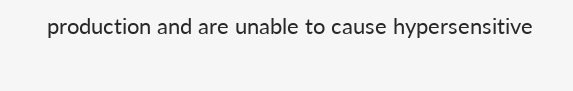production and are unable to cause hypersensitive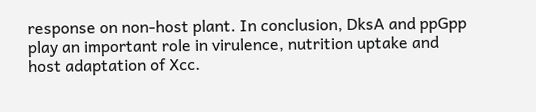response on non-host plant. In conclusion, DksA and ppGpp play an important role in virulence, nutrition uptake and host adaptation of Xcc.